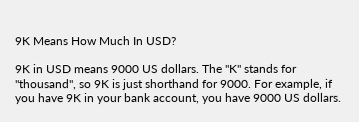9K Means How Much In USD?

9K in USD means 9000 US dollars. The "K" stands for "thousand", so 9K is just shorthand for 9000. For example, if you have 9K in your bank account, you have 9000 US dollars.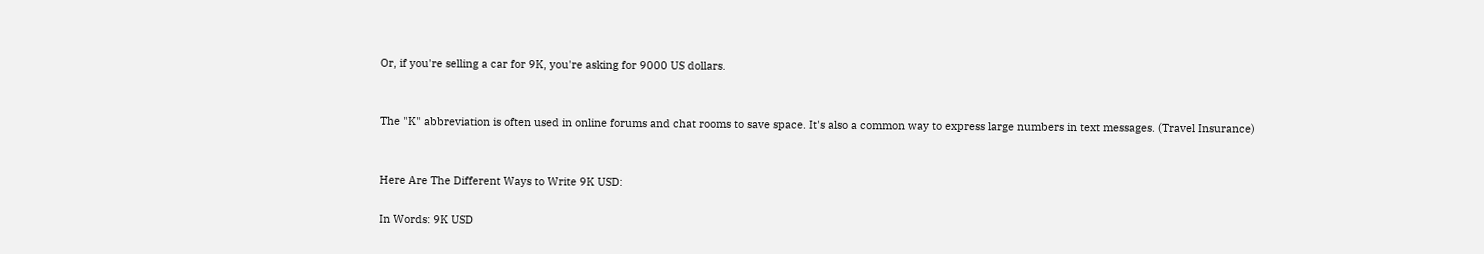Or, if you're selling a car for 9K, you're asking for 9000 US dollars.


The "K" abbreviation is often used in online forums and chat rooms to save space. It's also a common way to express large numbers in text messages. (Travel Insurance)


Here Are The Different Ways to Write 9K USD:

In Words: 9K USD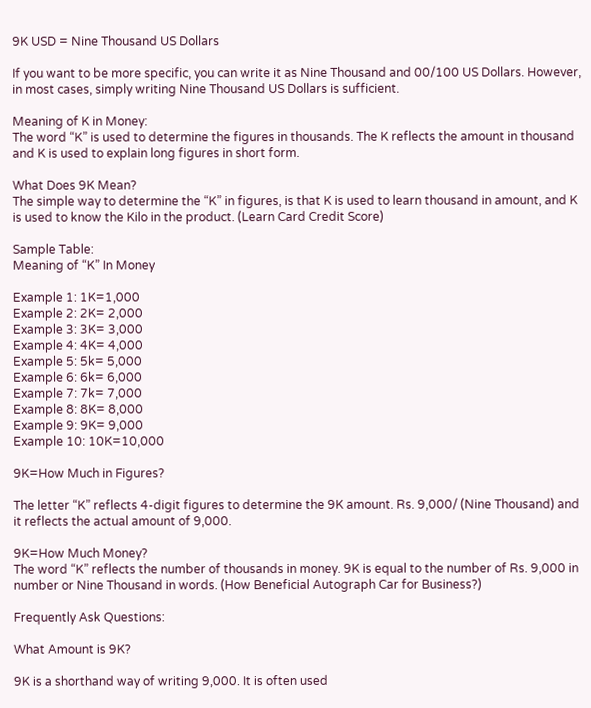9K USD = Nine Thousand US Dollars

If you want to be more specific, you can write it as Nine Thousand and 00/100 US Dollars. However, in most cases, simply writing Nine Thousand US Dollars is sufficient.

Meaning of K in Money:
The word “K” is used to determine the figures in thousands. The K reflects the amount in thousand and K is used to explain long figures in short form.

What Does 9K Mean?
The simple way to determine the “K” in figures, is that K is used to learn thousand in amount, and K is used to know the Kilo in the product. (Learn Card Credit Score)

Sample Table:
Meaning of “K” In Money

Example 1: 1K=1,000
Example 2: 2K= 2,000
Example 3: 3K= 3,000
Example 4: 4K= 4,000
Example 5: 5k= 5,000
Example 6: 6k= 6,000
Example 7: 7k= 7,000
Example 8: 8K= 8,000
Example 9: 9K= 9,000
Example 10: 10K=10,000

9K=How Much in Figures?

The letter “K” reflects 4-digit figures to determine the 9K amount. Rs. 9,000/ (Nine Thousand) and it reflects the actual amount of 9,000.

9K=How Much Money?
The word “K” reflects the number of thousands in money. 9K is equal to the number of Rs. 9,000 in number or Nine Thousand in words. (How Beneficial Autograph Car for Business?)

Frequently Ask Questions:

What Amount is 9K?

9K is a shorthand way of writing 9,000. It is often used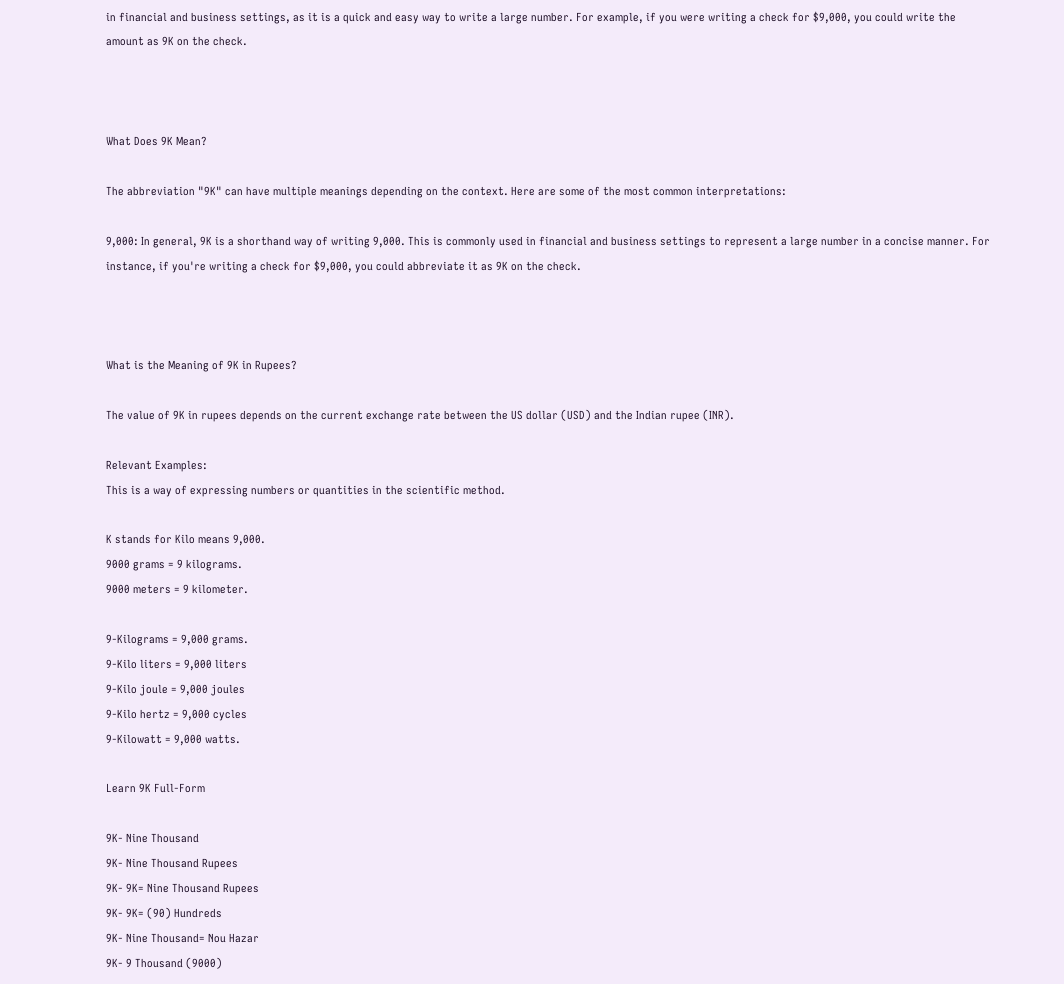in financial and business settings, as it is a quick and easy way to write a large number. For example, if you were writing a check for $9,000, you could write the amount as 9K on the check.



What Does 9K Mean?

The abbreviation "9K" can have multiple meanings depending on the context. Here are some of the most common interpretations:

9,000: In general, 9K is a shorthand way of writing 9,000. This is commonly used in financial and business settings to represent a large number in a concise manner. For instance, if you're writing a check for $9,000, you could abbreviate it as 9K on the check.



What is the Meaning of 9K in Rupees?

The value of 9K in rupees depends on the current exchange rate between the US dollar (USD) and the Indian rupee (INR).

Relevant Examples:
This is a way of expressing numbers or quantities in the scientific method.

K stands for Kilo means 9,000.
9000 grams = 9 kilograms.
9000 meters = 9 kilometer.

9-Kilograms = 9,000 grams.
9-Kilo liters = 9,000 liters
9-Kilo joule = 9,000 joules
9-Kilo hertz = 9,000 cycles
9-Kilowatt = 9,000 watts.

Learn 9K Full-Form

9K- Nine Thousand
9K- Nine Thousand Rupees
9K- 9K= Nine Thousand Rupees
9K- 9K= (90) Hundreds
9K- Nine Thousand= Nou Hazar
9K- 9 Thousand (9000)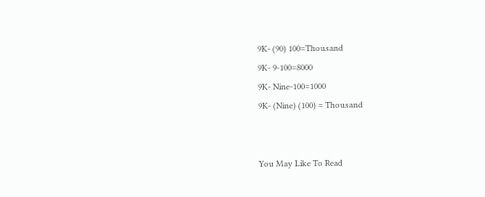9K- (90) 100=Thousand
9K- 9-100=8000
9K- Nine-100=1000
9K- (Nine) (100) = Thousand


You May Like To Read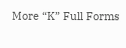More “K” Full Forms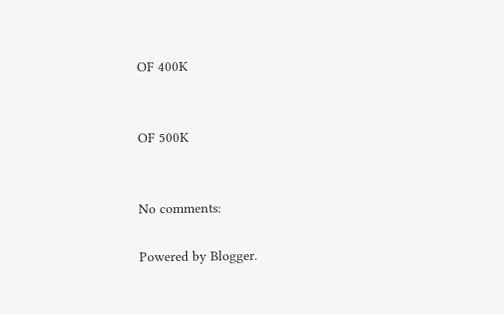OF 400K


OF 500K


No comments:

Powered by Blogger.